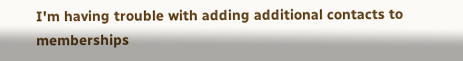I'm having trouble with adding additional contacts to memberships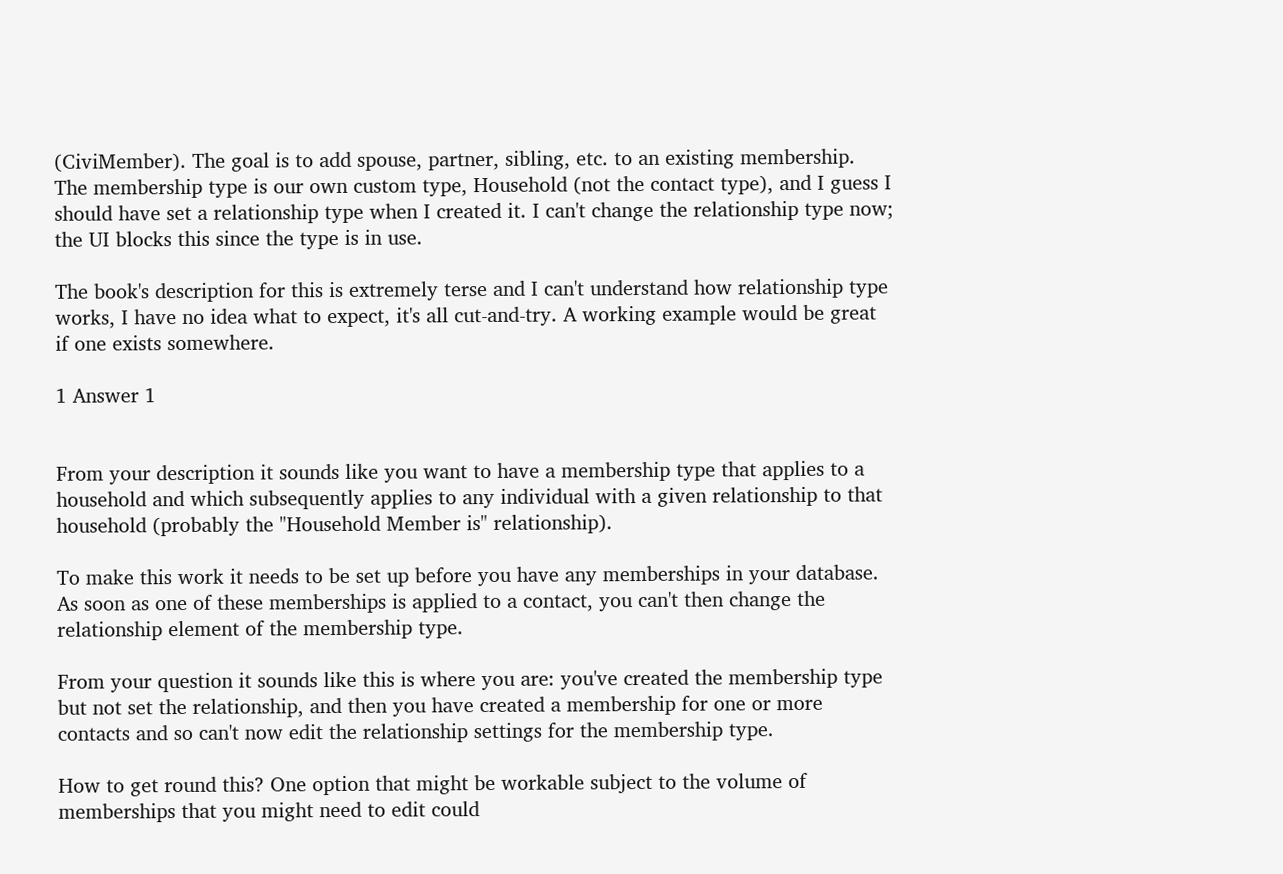(CiviMember). The goal is to add spouse, partner, sibling, etc. to an existing membership. The membership type is our own custom type, Household (not the contact type), and I guess I should have set a relationship type when I created it. I can't change the relationship type now; the UI blocks this since the type is in use.

The book's description for this is extremely terse and I can't understand how relationship type works, I have no idea what to expect, it's all cut-and-try. A working example would be great if one exists somewhere.

1 Answer 1


From your description it sounds like you want to have a membership type that applies to a household and which subsequently applies to any individual with a given relationship to that household (probably the "Household Member is" relationship).

To make this work it needs to be set up before you have any memberships in your database. As soon as one of these memberships is applied to a contact, you can't then change the relationship element of the membership type.

From your question it sounds like this is where you are: you've created the membership type but not set the relationship, and then you have created a membership for one or more contacts and so can't now edit the relationship settings for the membership type.

How to get round this? One option that might be workable subject to the volume of memberships that you might need to edit could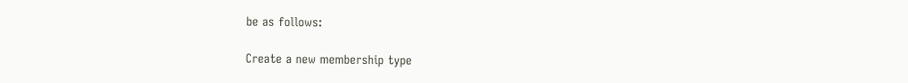be as follows:

Create a new membership type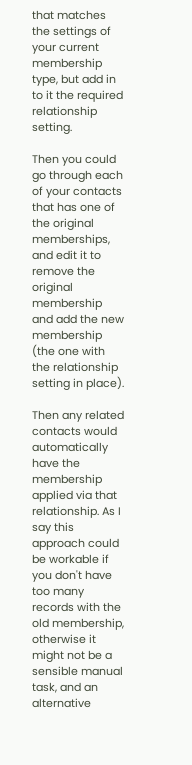that matches the settings of your current membership type, but add in to it the required relationship setting.

Then you could go through each of your contacts that has one of the original memberships, and edit it to remove the original membership and add the new membership (the one with the relationship setting in place).

Then any related contacts would automatically have the membership applied via that relationship. As I say this approach could be workable if you don't have too many records with the old membership, otherwise it might not be a sensible manual task, and an alternative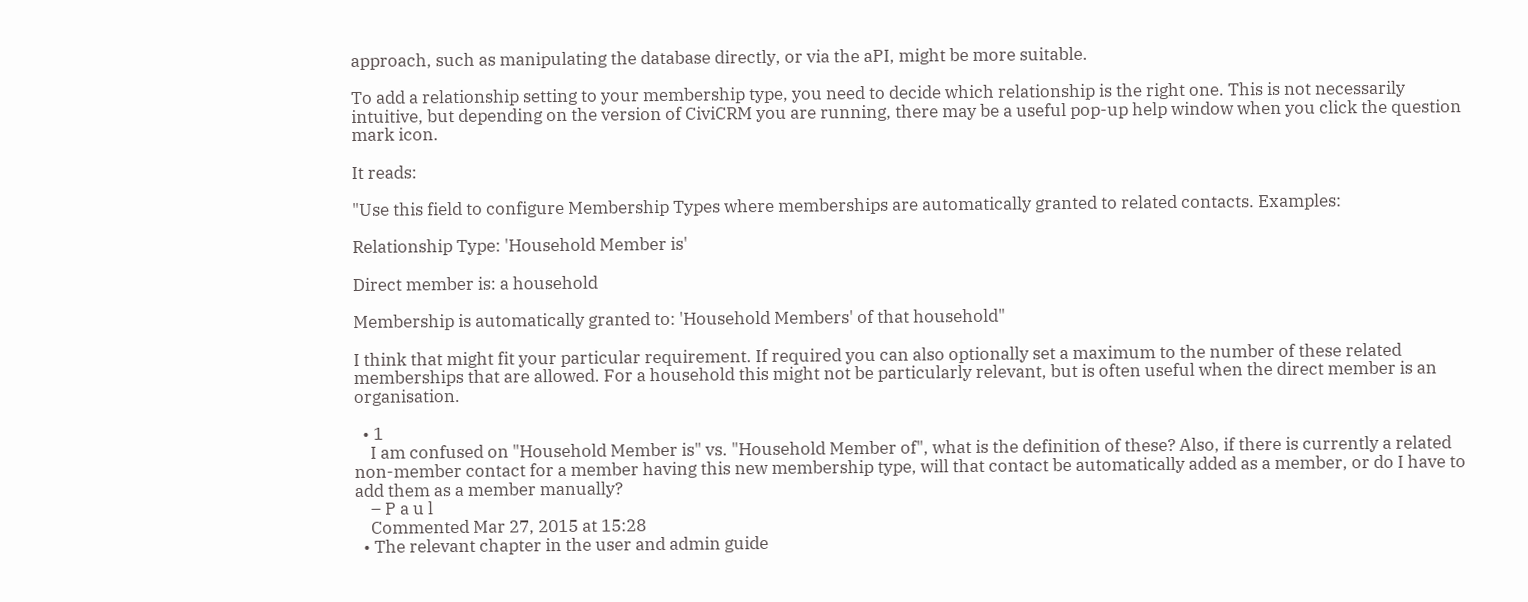approach, such as manipulating the database directly, or via the aPI, might be more suitable.

To add a relationship setting to your membership type, you need to decide which relationship is the right one. This is not necessarily intuitive, but depending on the version of CiviCRM you are running, there may be a useful pop-up help window when you click the question mark icon.

It reads:

"Use this field to configure Membership Types where memberships are automatically granted to related contacts. Examples:

Relationship Type: 'Household Member is'

Direct member is: a household

Membership is automatically granted to: 'Household Members' of that household"

I think that might fit your particular requirement. If required you can also optionally set a maximum to the number of these related memberships that are allowed. For a household this might not be particularly relevant, but is often useful when the direct member is an organisation.

  • 1
    I am confused on "Household Member is" vs. "Household Member of", what is the definition of these? Also, if there is currently a related non-member contact for a member having this new membership type, will that contact be automatically added as a member, or do I have to add them as a member manually?
    – P a u l
    Commented Mar 27, 2015 at 15:28
  • The relevant chapter in the user and admin guide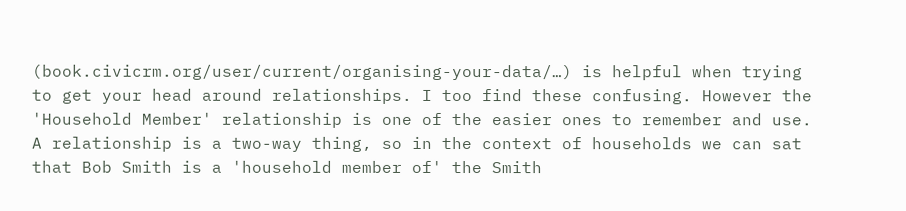(book.civicrm.org/user/current/organising-your-data/…) is helpful when trying to get your head around relationships. I too find these confusing. However the 'Household Member' relationship is one of the easier ones to remember and use. A relationship is a two-way thing, so in the context of households we can sat that Bob Smith is a 'household member of' the Smith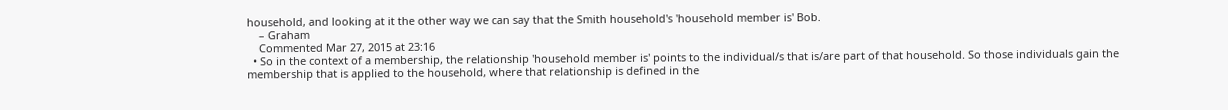household, and looking at it the other way we can say that the Smith household's 'household member is' Bob.
    – Graham
    Commented Mar 27, 2015 at 23:16
  • So in the context of a membership, the relationship 'household member is' points to the individual/s that is/are part of that household. So those individuals gain the membership that is applied to the household, where that relationship is defined in the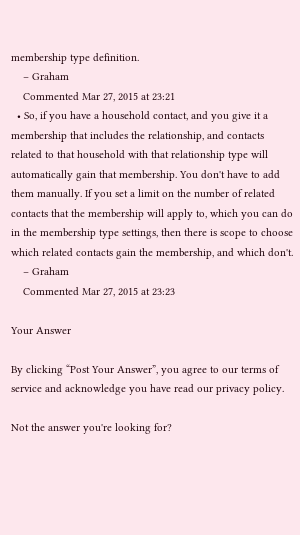membership type definition.
    – Graham
    Commented Mar 27, 2015 at 23:21
  • So, if you have a household contact, and you give it a membership that includes the relationship, and contacts related to that household with that relationship type will automatically gain that membership. You don't have to add them manually. If you set a limit on the number of related contacts that the membership will apply to, which you can do in the membership type settings, then there is scope to choose which related contacts gain the membership, and which don't.
    – Graham
    Commented Mar 27, 2015 at 23:23

Your Answer

By clicking “Post Your Answer”, you agree to our terms of service and acknowledge you have read our privacy policy.

Not the answer you're looking for?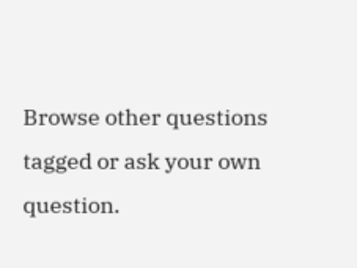Browse other questions tagged or ask your own question.